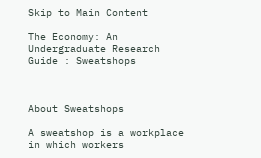Skip to Main Content

The Economy: An Undergraduate Research Guide : Sweatshops



About Sweatshops

A sweatshop is a workplace in which workers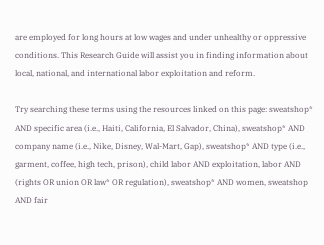are employed for long hours at low wages and under unhealthy or oppressive conditions. This Research Guide will assist you in finding information about local, national, and international labor exploitation and reform.

Try searching these terms using the resources linked on this page: sweatshop* AND specific area (i.e., Haiti, California, El Salvador, China), sweatshop* AND company name (i.e., Nike, Disney, Wal-Mart, Gap), sweatshop* AND type (i.e., garment, coffee, high tech, prison), child labor AND exploitation, labor AND (rights OR union OR law* OR regulation), sweatshop* AND women, sweatshop AND fair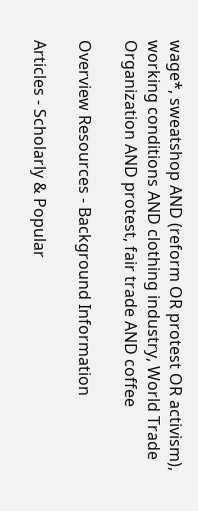wage*, sweatshop AND (reform OR protest OR activism), working conditions AND clothing industry, World Trade Organization AND protest, fair trade AND coffee

Overview Resources - Background Information

Articles - Scholarly & Popular